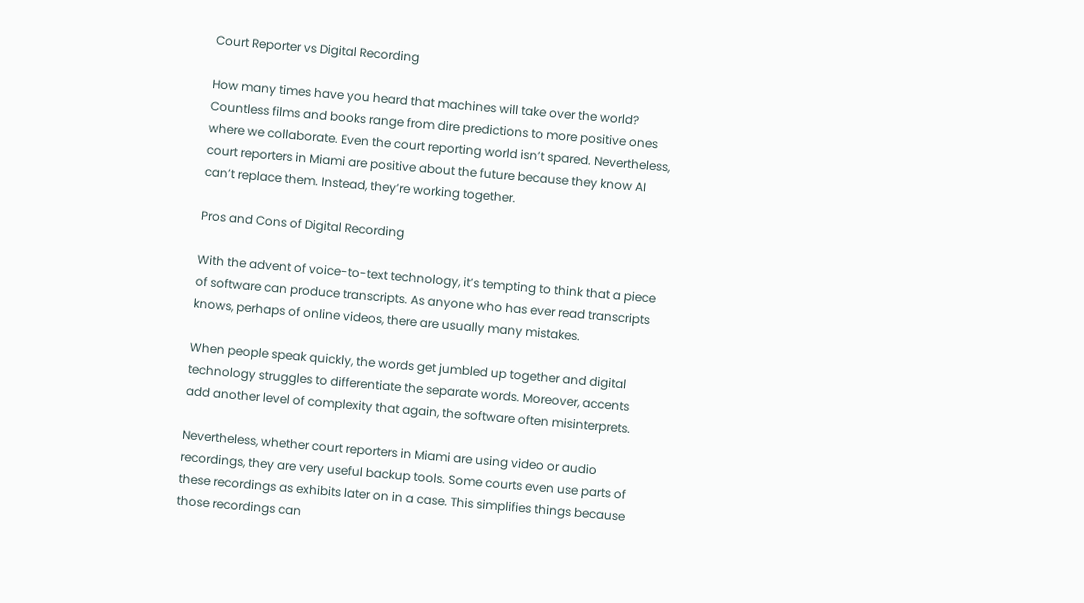Court Reporter vs Digital Recording

How many times have you heard that machines will take over the world? Countless films and books range from dire predictions to more positive ones where we collaborate. Even the court reporting world isn’t spared. Nevertheless, court reporters in Miami are positive about the future because they know AI can’t replace them. Instead, they’re working together.

Pros and Cons of Digital Recording

With the advent of voice-to-text technology, it’s tempting to think that a piece of software can produce transcripts. As anyone who has ever read transcripts knows, perhaps of online videos, there are usually many mistakes.

When people speak quickly, the words get jumbled up together and digital technology struggles to differentiate the separate words. Moreover, accents add another level of complexity that again, the software often misinterprets.

Nevertheless, whether court reporters in Miami are using video or audio recordings, they are very useful backup tools. Some courts even use parts of these recordings as exhibits later on in a case. This simplifies things because those recordings can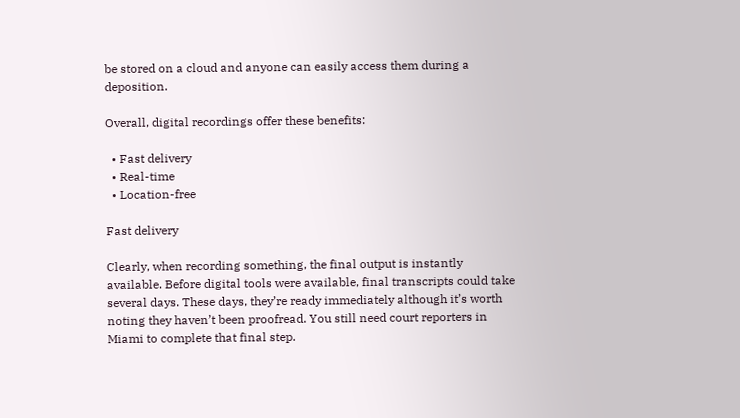be stored on a cloud and anyone can easily access them during a deposition.

Overall, digital recordings offer these benefits:

  • Fast delivery
  • Real-time
  • Location-free

Fast delivery

Clearly, when recording something, the final output is instantly available. Before digital tools were available, final transcripts could take several days. These days, they’re ready immediately although it’s worth noting they haven’t been proofread. You still need court reporters in Miami to complete that final step.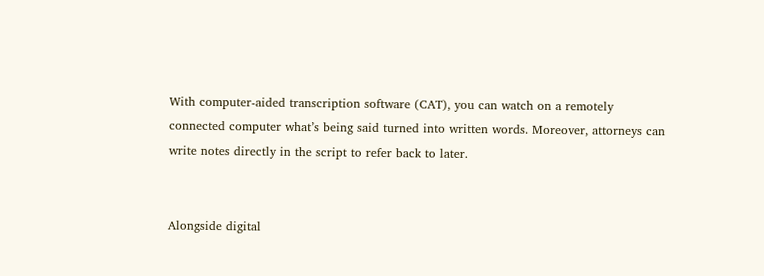With computer-aided transcription software (CAT), you can watch on a remotely connected computer what’s being said turned into written words. Moreover, attorneys can write notes directly in the script to refer back to later.


Alongside digital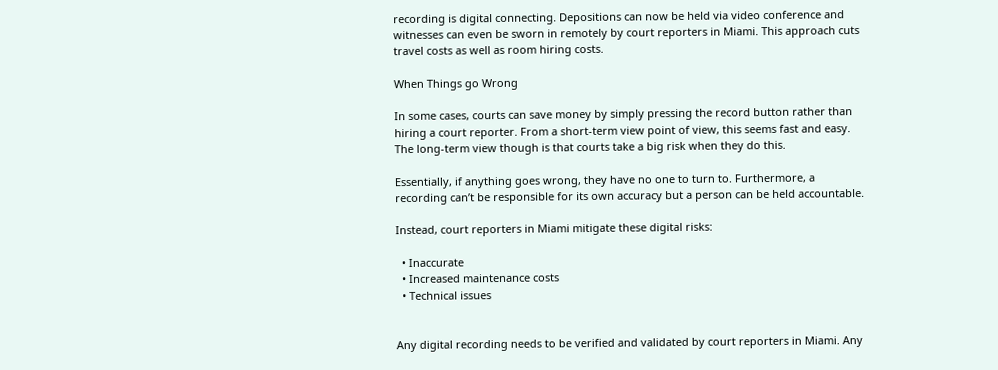recording is digital connecting. Depositions can now be held via video conference and witnesses can even be sworn in remotely by court reporters in Miami. This approach cuts travel costs as well as room hiring costs.

When Things go Wrong

In some cases, courts can save money by simply pressing the record button rather than hiring a court reporter. From a short-term view point of view, this seems fast and easy. The long-term view though is that courts take a big risk when they do this.

Essentially, if anything goes wrong, they have no one to turn to. Furthermore, a recording can’t be responsible for its own accuracy but a person can be held accountable.

Instead, court reporters in Miami mitigate these digital risks:

  • Inaccurate
  • Increased maintenance costs
  • Technical issues


Any digital recording needs to be verified and validated by court reporters in Miami. Any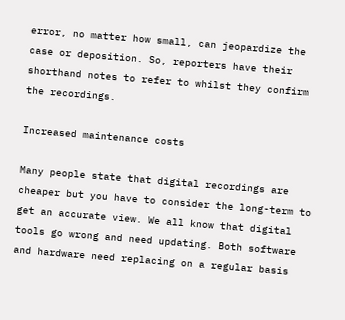error, no matter how small, can jeopardize the case or deposition. So, reporters have their shorthand notes to refer to whilst they confirm the recordings.

Increased maintenance costs

Many people state that digital recordings are cheaper but you have to consider the long-term to get an accurate view. We all know that digital tools go wrong and need updating. Both software and hardware need replacing on a regular basis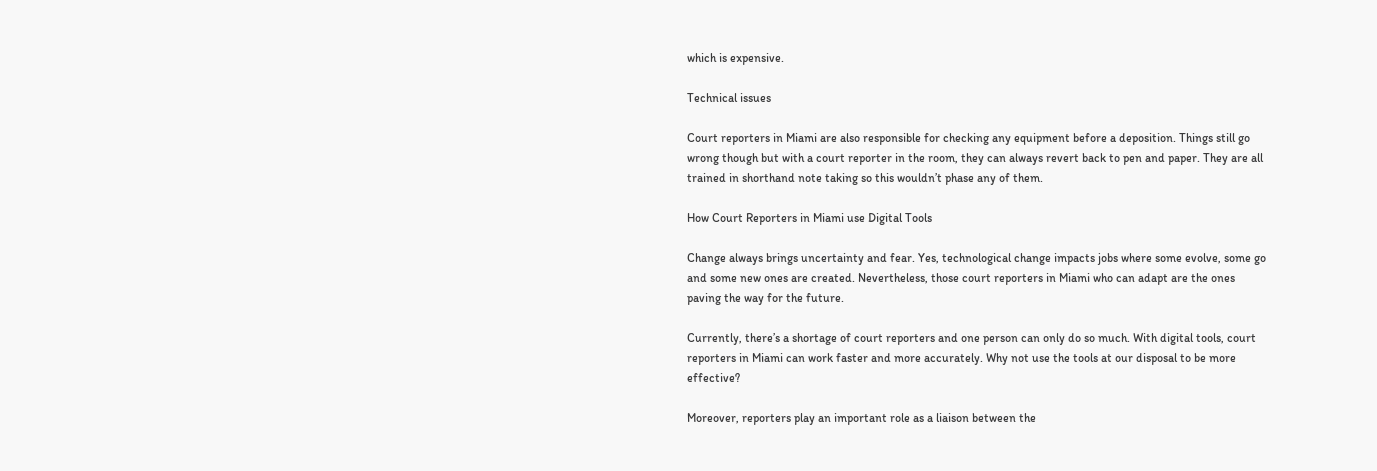which is expensive.

Technical issues

Court reporters in Miami are also responsible for checking any equipment before a deposition. Things still go wrong though but with a court reporter in the room, they can always revert back to pen and paper. They are all trained in shorthand note taking so this wouldn’t phase any of them.

How Court Reporters in Miami use Digital Tools

Change always brings uncertainty and fear. Yes, technological change impacts jobs where some evolve, some go and some new ones are created. Nevertheless, those court reporters in Miami who can adapt are the ones paving the way for the future.

Currently, there’s a shortage of court reporters and one person can only do so much. With digital tools, court reporters in Miami can work faster and more accurately. Why not use the tools at our disposal to be more effective?

Moreover, reporters play an important role as a liaison between the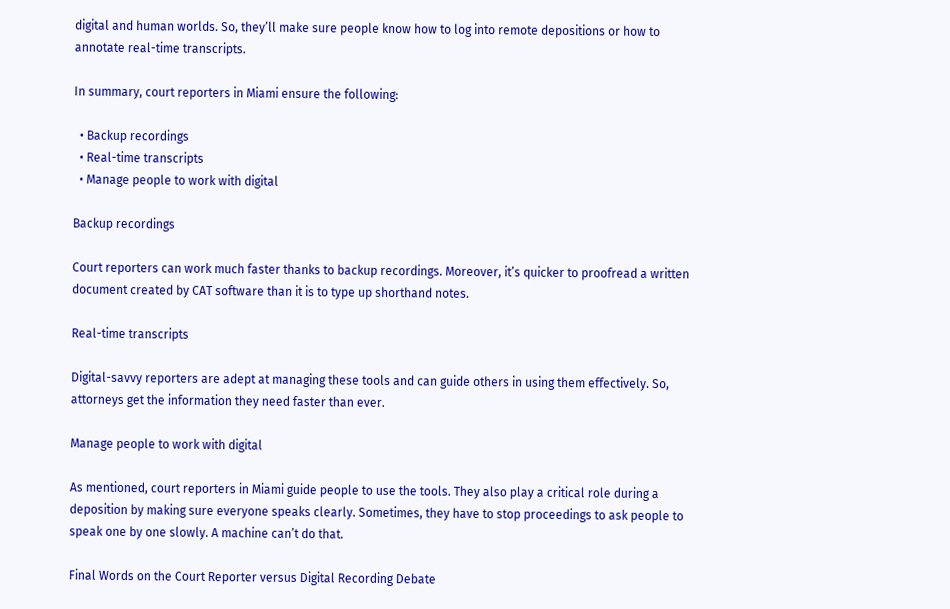digital and human worlds. So, they’ll make sure people know how to log into remote depositions or how to annotate real-time transcripts.

In summary, court reporters in Miami ensure the following:

  • Backup recordings
  • Real-time transcripts
  • Manage people to work with digital

Backup recordings

Court reporters can work much faster thanks to backup recordings. Moreover, it’s quicker to proofread a written document created by CAT software than it is to type up shorthand notes.

Real-time transcripts

Digital-savvy reporters are adept at managing these tools and can guide others in using them effectively. So, attorneys get the information they need faster than ever.

Manage people to work with digital

As mentioned, court reporters in Miami guide people to use the tools. They also play a critical role during a deposition by making sure everyone speaks clearly. Sometimes, they have to stop proceedings to ask people to speak one by one slowly. A machine can’t do that.

Final Words on the Court Reporter versus Digital Recording Debate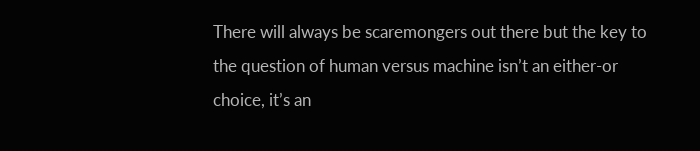There will always be scaremongers out there but the key to the question of human versus machine isn’t an either-or choice, it’s an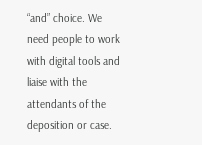“and” choice. We need people to work with digital tools and liaise with the attendants of the deposition or case.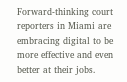Forward-thinking court reporters in Miami are embracing digital to be more effective and even better at their jobs.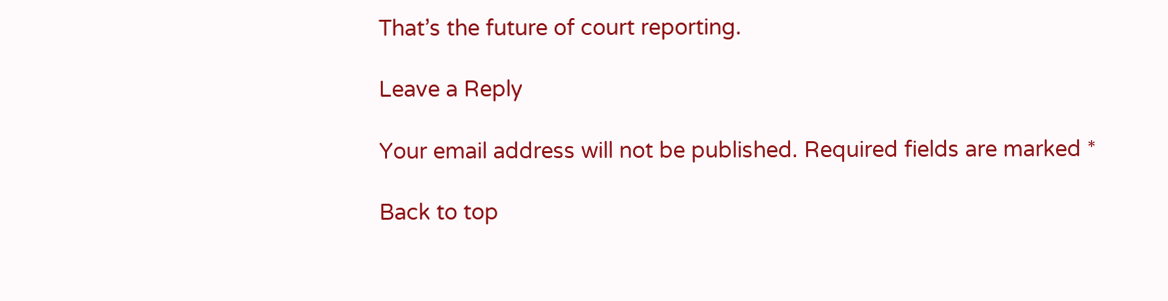That’s the future of court reporting.

Leave a Reply

Your email address will not be published. Required fields are marked *

Back to top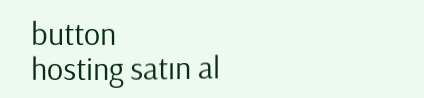button
hosting satın al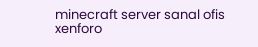minecraft server sanal ofis xenforo